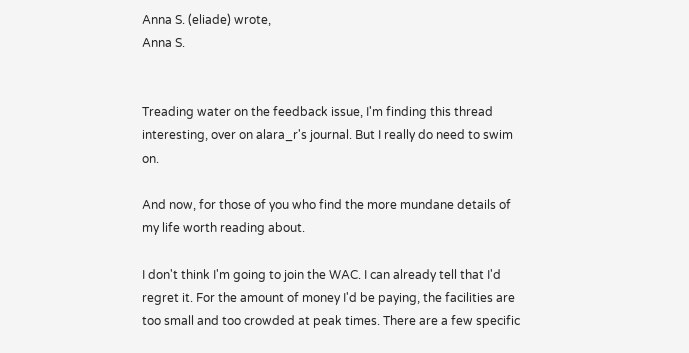Anna S. (eliade) wrote,
Anna S.


Treading water on the feedback issue, I'm finding this thread interesting, over on alara_r's journal. But I really do need to swim on.

And now, for those of you who find the more mundane details of my life worth reading about.

I don't think I'm going to join the WAC. I can already tell that I'd regret it. For the amount of money I'd be paying, the facilities are too small and too crowded at peak times. There are a few specific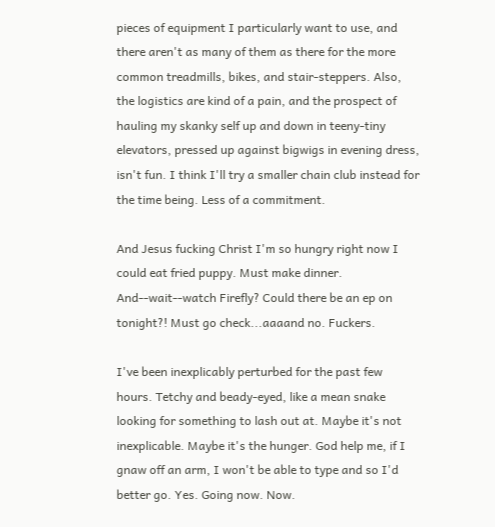pieces of equipment I particularly want to use, and there aren't as many of them as there for the more common treadmills, bikes, and stair-steppers. Also, the logistics are kind of a pain, and the prospect of hauling my skanky self up and down in teeny-tiny elevators, pressed up against bigwigs in evening dress, isn't fun. I think I'll try a smaller chain club instead for the time being. Less of a commitment.

And Jesus fucking Christ I'm so hungry right now I could eat fried puppy. Must make dinner. And--wait--watch Firefly? Could there be an ep on tonight?! Must go check...aaaand no. Fuckers.

I've been inexplicably perturbed for the past few hours. Tetchy and beady-eyed, like a mean snake looking for something to lash out at. Maybe it's not inexplicable. Maybe it's the hunger. God help me, if I gnaw off an arm, I won't be able to type and so I'd better go. Yes. Going now. Now.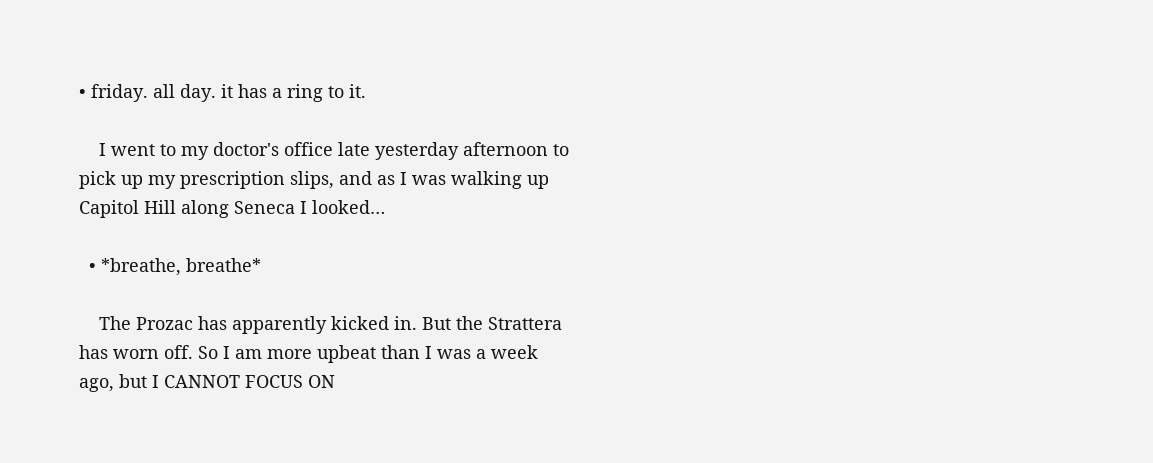• friday. all day. it has a ring to it.

    I went to my doctor's office late yesterday afternoon to pick up my prescription slips, and as I was walking up Capitol Hill along Seneca I looked…

  • *breathe, breathe*

    The Prozac has apparently kicked in. But the Strattera has worn off. So I am more upbeat than I was a week ago, but I CANNOT FOCUS ON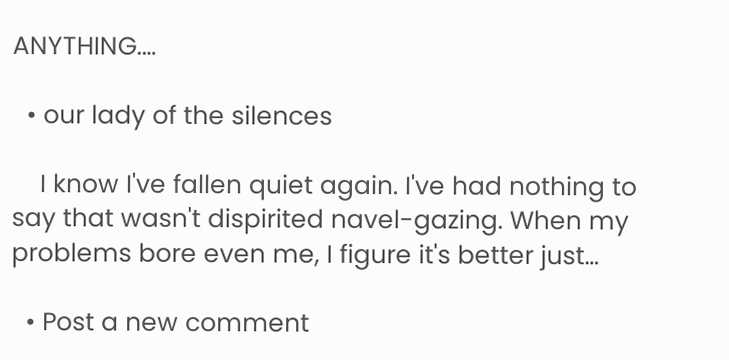ANYTHING.…

  • our lady of the silences

    I know I've fallen quiet again. I've had nothing to say that wasn't dispirited navel-gazing. When my problems bore even me, I figure it's better just…

  • Post a new comment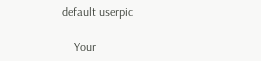default userpic

    Your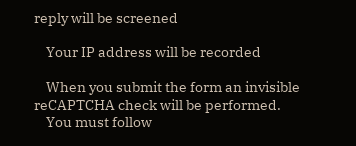reply will be screened

    Your IP address will be recorded

    When you submit the form an invisible reCAPTCHA check will be performed.
    You must follow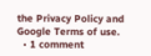the Privacy Policy and Google Terms of use.
  • 1 comment